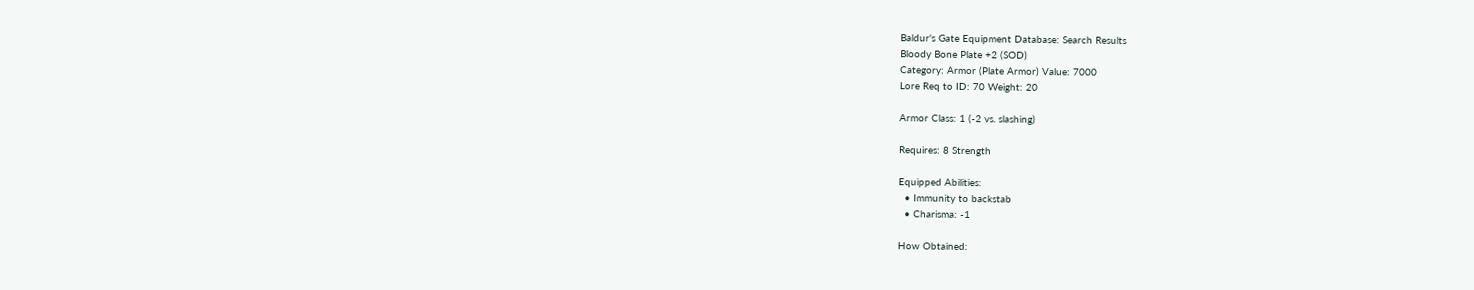Baldur's Gate Equipment Database: Search Results
Bloody Bone Plate +2 (SOD)
Category: Armor (Plate Armor) Value: 7000
Lore Req to ID: 70 Weight: 20

Armor Class: 1 (-2 vs. slashing)

Requires: 8 Strength

Equipped Abilities:
  • Immunity to backstab
  • Charisma: -1

How Obtained: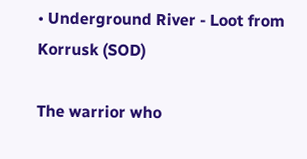• Underground River - Loot from Korrusk (SOD)

The warrior who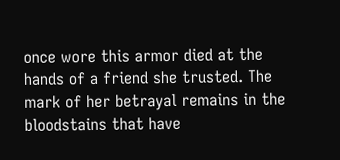once wore this armor died at the hands of a friend she trusted. The mark of her betrayal remains in the bloodstains that have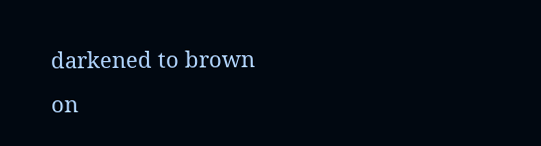darkened to brown on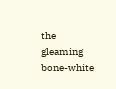the gleaming bone-white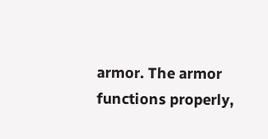armor. The armor functions properly,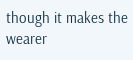though it makes the wearer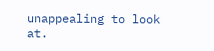unappealing to look at.